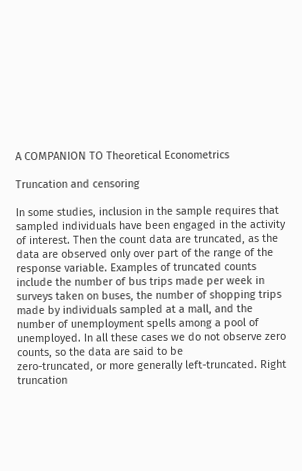A COMPANION TO Theoretical Econometrics

Truncation and censoring

In some studies, inclusion in the sample requires that sampled individuals have been engaged in the activity of interest. Then the count data are truncated, as the data are observed only over part of the range of the response variable. Examples of truncated counts include the number of bus trips made per week in surveys taken on buses, the number of shopping trips made by individuals sampled at a mall, and the number of unemployment spells among a pool of unemployed. In all these cases we do not observe zero counts, so the data are said to be
zero-truncated, or more generally left-truncated. Right truncation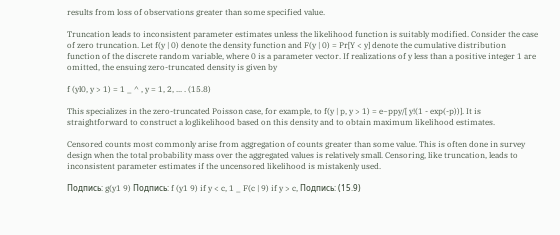results from loss of observations greater than some specified value.

Truncation leads to inconsistent parameter estimates unless the likelihood function is suitably modified. Consider the case of zero truncation. Let f(y | 0) denote the density function and F(y | 0) = Pr[Y < y] denote the cumulative distribution function of the discrete random variable, where 0 is a parameter vector. If realizations of y less than a positive integer 1 are omitted, the ensuing zero-truncated density is given by

f (yl0, y > 1) = 1 _ ^ , y = 1, 2, ... . (15.8)

This specializes in the zero-truncated Poisson case, for example, to f(y | p, y > 1) = e~ppy/[ y!(1 - exp(-p))]. It is straightforward to construct a loglikelihood based on this density and to obtain maximum likelihood estimates.

Censored counts most commonly arise from aggregation of counts greater than some value. This is often done in survey design when the total probability mass over the aggregated values is relatively small. Censoring, like truncation, leads to inconsistent parameter estimates if the uncensored likelihood is mistakenly used.

Подпись: g(y1 9) Подпись: f (y1 9) if y < c, 1 _ F(c | 9) if y > c, Подпись: (15.9)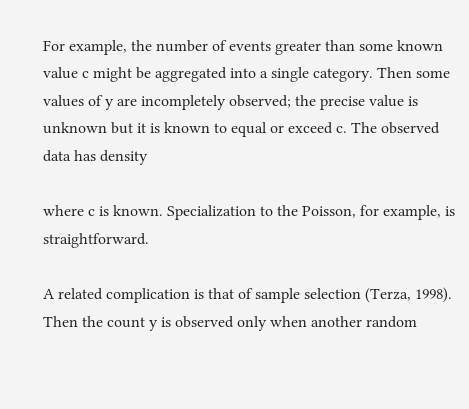For example, the number of events greater than some known value c might be aggregated into a single category. Then some values of y are incompletely observed; the precise value is unknown but it is known to equal or exceed c. The observed data has density

where c is known. Specialization to the Poisson, for example, is straightforward.

A related complication is that of sample selection (Terza, 1998). Then the count y is observed only when another random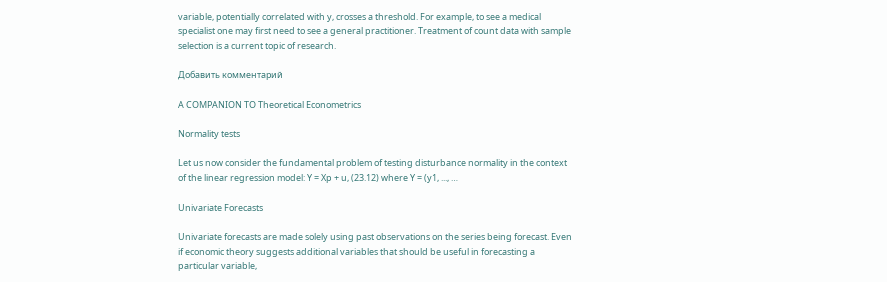variable, potentially correlated with y, crosses a threshold. For example, to see a medical specialist one may first need to see a general practitioner. Treatment of count data with sample selection is a current topic of research.

Добавить комментарий

A COMPANION TO Theoretical Econometrics

Normality tests

Let us now consider the fundamental problem of testing disturbance normality in the context of the linear regression model: Y = Xp + u, (23.12) where Y = (y1, ..., …

Univariate Forecasts

Univariate forecasts are made solely using past observations on the series being forecast. Even if economic theory suggests additional variables that should be useful in forecasting a particular variable,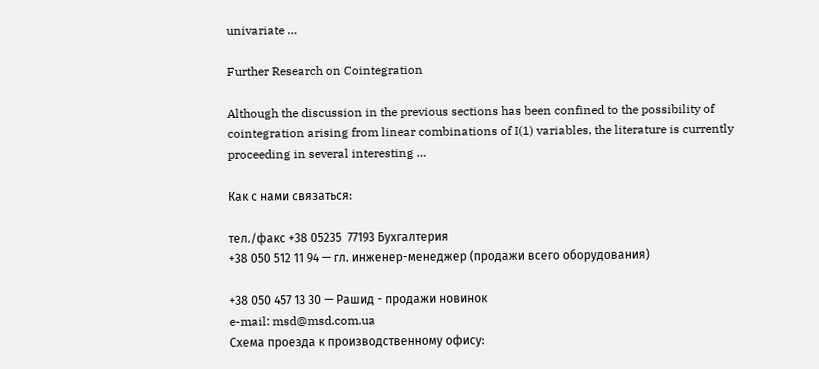univariate …

Further Research on Cointegration

Although the discussion in the previous sections has been confined to the possibility of cointegration arising from linear combinations of I(1) variables, the literature is currently proceeding in several interesting …

Как с нами связаться:

тел./факс +38 05235  77193 Бухгалтерия
+38 050 512 11 94 — гл. инженер-менеджер (продажи всего оборудования)

+38 050 457 13 30 — Рашид - продажи новинок
e-mail: msd@msd.com.ua
Схема проезда к производственному офису: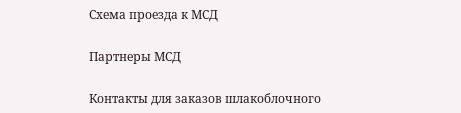Схема проезда к МСД

Партнеры МСД

Контакты для заказов шлакоблочного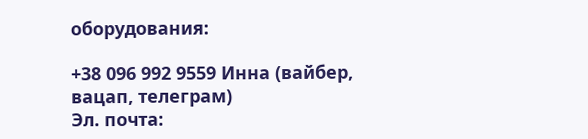оборудования:

+38 096 992 9559 Инна (вайбер, вацап, телеграм)
Эл. почта: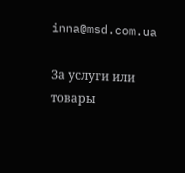inna@msd.com.ua

За услуги или товары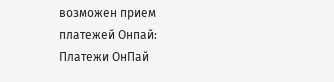возможен прием платежей Онпай: Платежи ОнПай